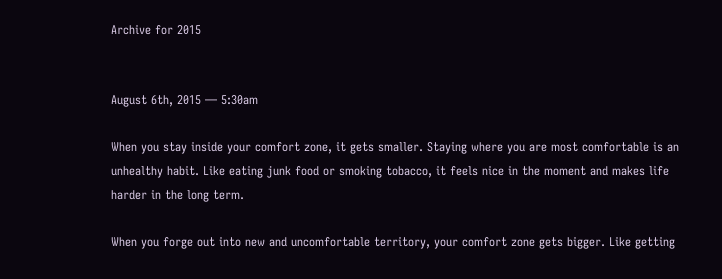Archive for 2015


August 6th, 2015 — 5:30am

When you stay inside your comfort zone, it gets smaller. Staying where you are most comfortable is an unhealthy habit. Like eating junk food or smoking tobacco, it feels nice in the moment and makes life harder in the long term.

When you forge out into new and uncomfortable territory, your comfort zone gets bigger. Like getting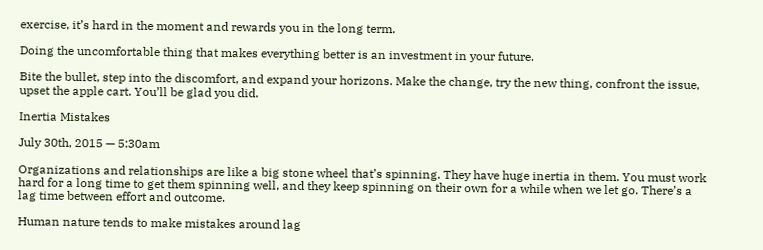exercise, it’s hard in the moment and rewards you in the long term.

Doing the uncomfortable thing that makes everything better is an investment in your future.

Bite the bullet, step into the discomfort, and expand your horizons. Make the change, try the new thing, confront the issue, upset the apple cart. You’ll be glad you did.

Inertia Mistakes

July 30th, 2015 — 5:30am

Organizations and relationships are like a big stone wheel that’s spinning. They have huge inertia in them. You must work hard for a long time to get them spinning well, and they keep spinning on their own for a while when we let go. There’s a lag time between effort and outcome.

Human nature tends to make mistakes around lag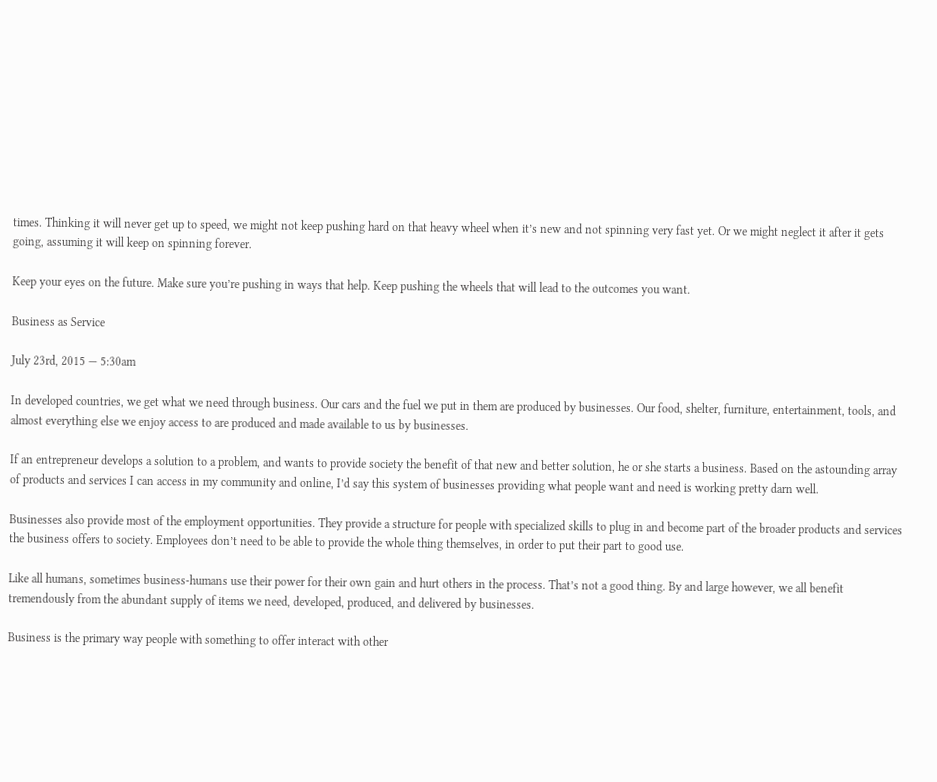times. Thinking it will never get up to speed, we might not keep pushing hard on that heavy wheel when it’s new and not spinning very fast yet. Or we might neglect it after it gets going, assuming it will keep on spinning forever.

Keep your eyes on the future. Make sure you’re pushing in ways that help. Keep pushing the wheels that will lead to the outcomes you want.

Business as Service

July 23rd, 2015 — 5:30am

In developed countries, we get what we need through business. Our cars and the fuel we put in them are produced by businesses. Our food, shelter, furniture, entertainment, tools, and almost everything else we enjoy access to are produced and made available to us by businesses.

If an entrepreneur develops a solution to a problem, and wants to provide society the benefit of that new and better solution, he or she starts a business. Based on the astounding array of products and services I can access in my community and online, I’d say this system of businesses providing what people want and need is working pretty darn well.

Businesses also provide most of the employment opportunities. They provide a structure for people with specialized skills to plug in and become part of the broader products and services the business offers to society. Employees don’t need to be able to provide the whole thing themselves, in order to put their part to good use.

Like all humans, sometimes business-humans use their power for their own gain and hurt others in the process. That’s not a good thing. By and large however, we all benefit tremendously from the abundant supply of items we need, developed, produced, and delivered by businesses.

Business is the primary way people with something to offer interact with other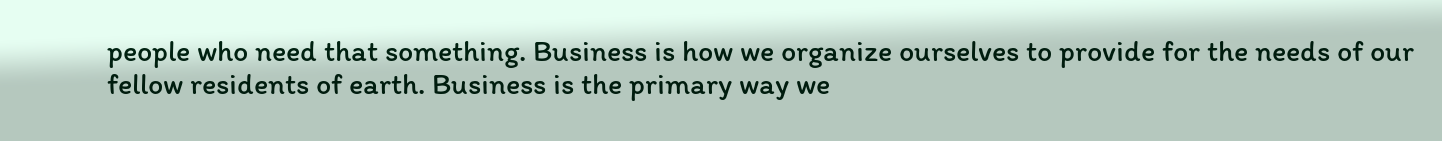people who need that something. Business is how we organize ourselves to provide for the needs of our fellow residents of earth. Business is the primary way we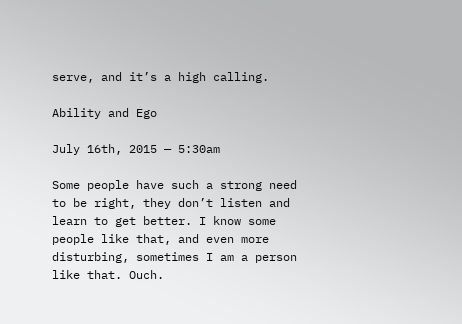serve, and it’s a high calling.

Ability and Ego

July 16th, 2015 — 5:30am

Some people have such a strong need to be right, they don’t listen and learn to get better. I know some people like that, and even more disturbing, sometimes I am a person like that. Ouch.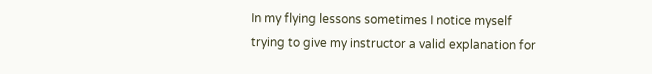In my flying lessons sometimes I notice myself trying to give my instructor a valid explanation for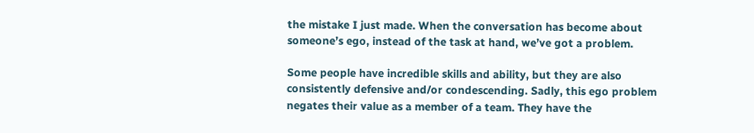the mistake I just made. When the conversation has become about someone’s ego, instead of the task at hand, we’ve got a problem.

Some people have incredible skills and ability, but they are also consistently defensive and/or condescending. Sadly, this ego problem negates their value as a member of a team. They have the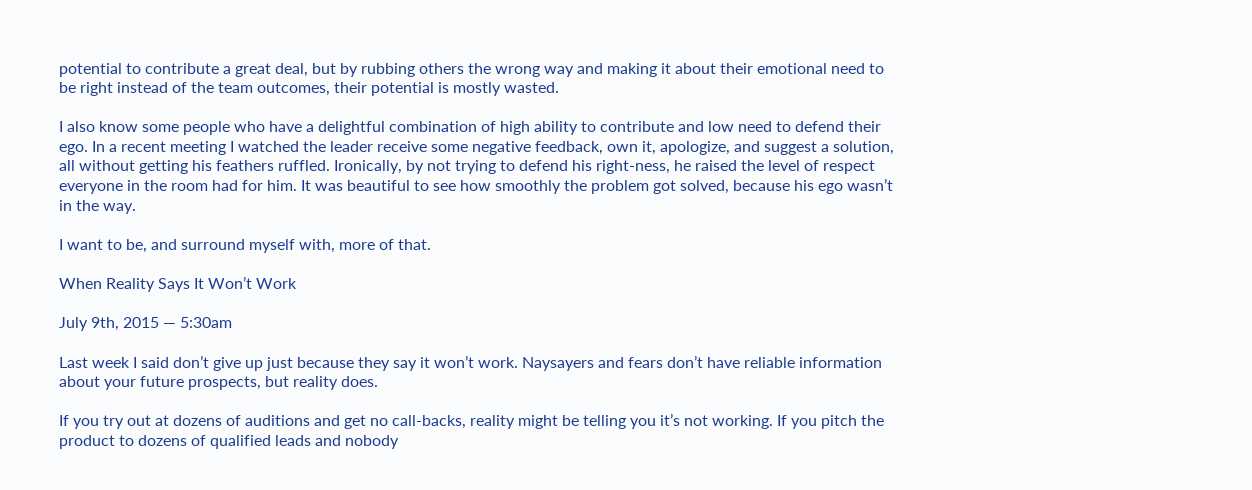potential to contribute a great deal, but by rubbing others the wrong way and making it about their emotional need to be right instead of the team outcomes, their potential is mostly wasted.

I also know some people who have a delightful combination of high ability to contribute and low need to defend their ego. In a recent meeting I watched the leader receive some negative feedback, own it, apologize, and suggest a solution, all without getting his feathers ruffled. Ironically, by not trying to defend his right-ness, he raised the level of respect everyone in the room had for him. It was beautiful to see how smoothly the problem got solved, because his ego wasn’t in the way.

I want to be, and surround myself with, more of that.

When Reality Says It Won’t Work

July 9th, 2015 — 5:30am

Last week I said don’t give up just because they say it won’t work. Naysayers and fears don’t have reliable information about your future prospects, but reality does.

If you try out at dozens of auditions and get no call-backs, reality might be telling you it’s not working. If you pitch the product to dozens of qualified leads and nobody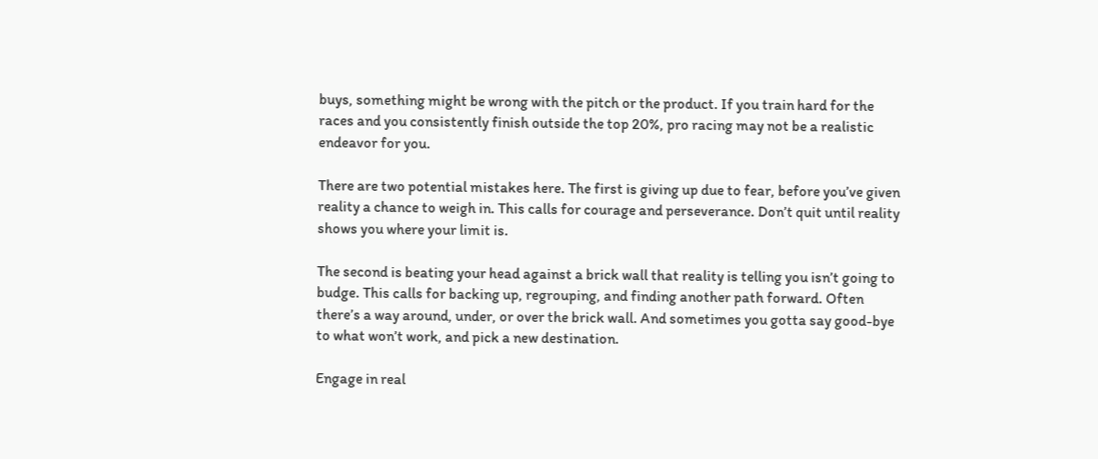buys, something might be wrong with the pitch or the product. If you train hard for the races and you consistently finish outside the top 20%, pro racing may not be a realistic endeavor for you.

There are two potential mistakes here. The first is giving up due to fear, before you’ve given reality a chance to weigh in. This calls for courage and perseverance. Don’t quit until reality shows you where your limit is.

The second is beating your head against a brick wall that reality is telling you isn’t going to budge. This calls for backing up, regrouping, and finding another path forward. Often there’s a way around, under, or over the brick wall. And sometimes you gotta say good-bye to what won’t work, and pick a new destination.

Engage in real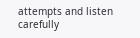attempts and listen carefully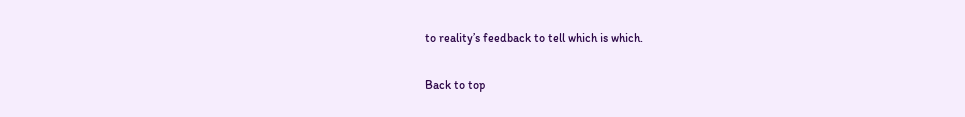to reality’s feedback to tell which is which.

Back to top